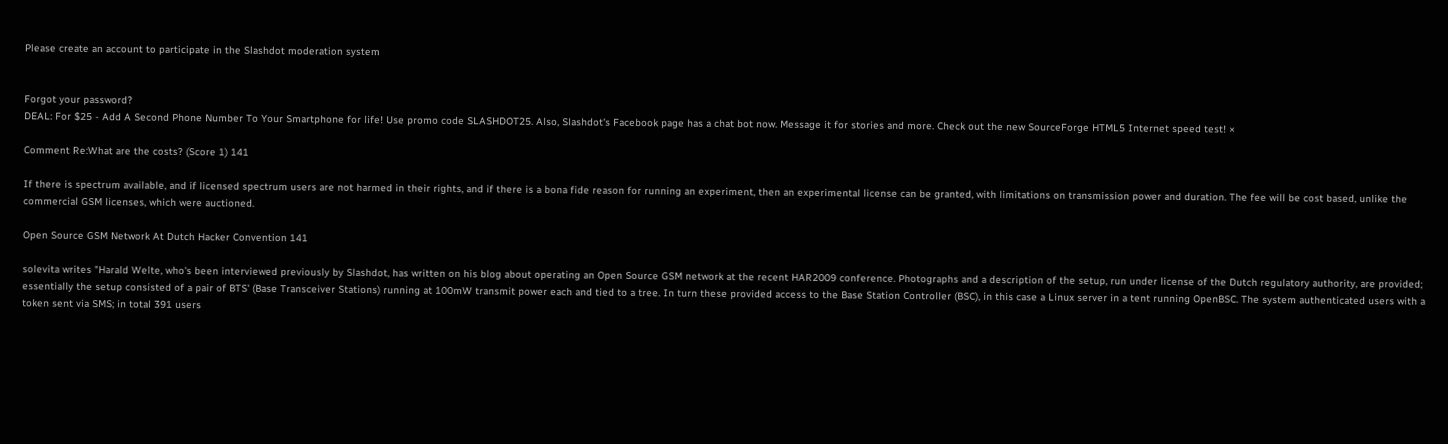Please create an account to participate in the Slashdot moderation system


Forgot your password?
DEAL: For $25 - Add A Second Phone Number To Your Smartphone for life! Use promo code SLASHDOT25. Also, Slashdot's Facebook page has a chat bot now. Message it for stories and more. Check out the new SourceForge HTML5 Internet speed test! ×

Comment Re:What are the costs? (Score 1) 141

If there is spectrum available, and if licensed spectrum users are not harmed in their rights, and if there is a bona fide reason for running an experiment, then an experimental license can be granted, with limitations on transmission power and duration. The fee will be cost based, unlike the commercial GSM licenses, which were auctioned.

Open Source GSM Network At Dutch Hacker Convention 141

solevita writes "Harald Welte, who's been interviewed previously by Slashdot, has written on his blog about operating an Open Source GSM network at the recent HAR2009 conference. Photographs and a description of the setup, run under license of the Dutch regulatory authority, are provided; essentially the setup consisted of a pair of BTS' (Base Transceiver Stations) running at 100mW transmit power each and tied to a tree. In turn these provided access to the Base Station Controller (BSC), in this case a Linux server in a tent running OpenBSC. The system authenticated users with a token sent via SMS; in total 391 users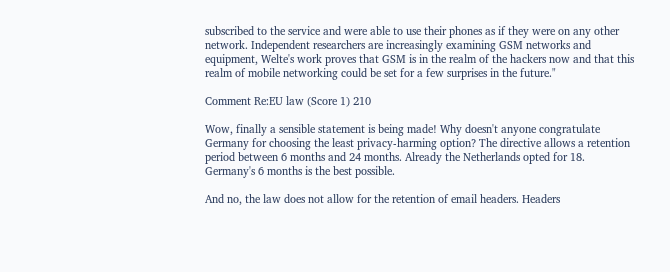subscribed to the service and were able to use their phones as if they were on any other network. Independent researchers are increasingly examining GSM networks and equipment, Welte's work proves that GSM is in the realm of the hackers now and that this realm of mobile networking could be set for a few surprises in the future."

Comment Re:EU law (Score 1) 210

Wow, finally a sensible statement is being made! Why doesn't anyone congratulate Germany for choosing the least privacy-harming option? The directive allows a retention period between 6 months and 24 months. Already the Netherlands opted for 18. Germany's 6 months is the best possible.

And no, the law does not allow for the retention of email headers. Headers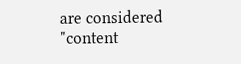are considered "content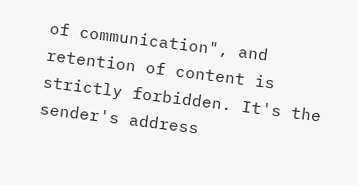of communication", and retention of content is strictly forbidden. It's the sender's address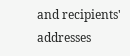and recipients' addresses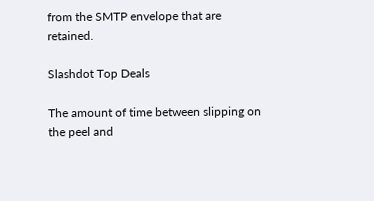from the SMTP envelope that are retained.

Slashdot Top Deals

The amount of time between slipping on the peel and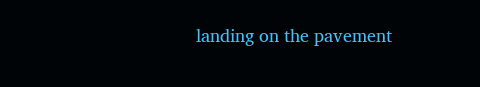landing on the pavement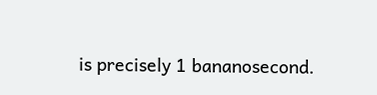is precisely 1 bananosecond.